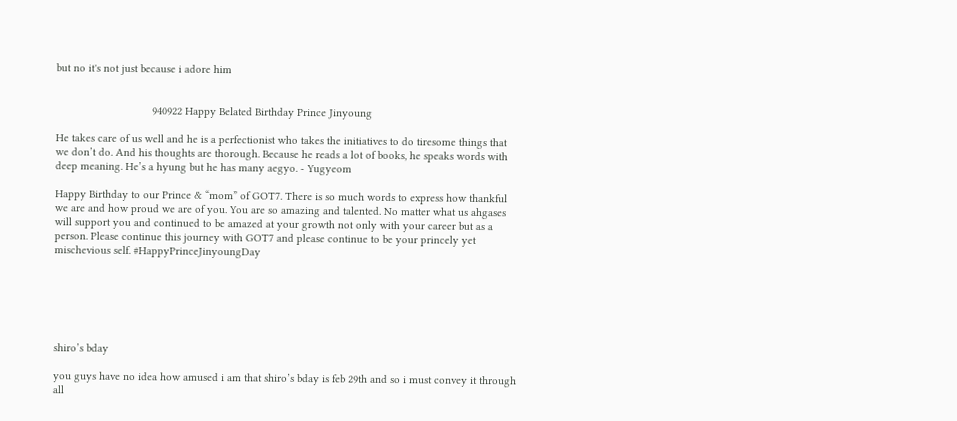but no it's not just because i adore him


                                940922 Happy Belated Birthday Prince Jinyoung

He takes care of us well and he is a perfectionist who takes the initiatives to do tiresome things that we don’t do. And his thoughts are thorough. Because he reads a lot of books, he speaks words with deep meaning. He’s a hyung but he has many aegyo. - Yugyeom

Happy Birthday to our Prince & “mom” of GOT7. There is so much words to express how thankful we are and how proud we are of you. You are so amazing and talented. No matter what us ahgases will support you and continued to be amazed at your growth not only with your career but as a person. Please continue this journey with GOT7 and please continue to be your princely yet mischevious self. #HappyPrinceJinyoungDay






shiro’s bday

you guys have no idea how amused i am that shiro’s bday is feb 29th and so i must convey it through all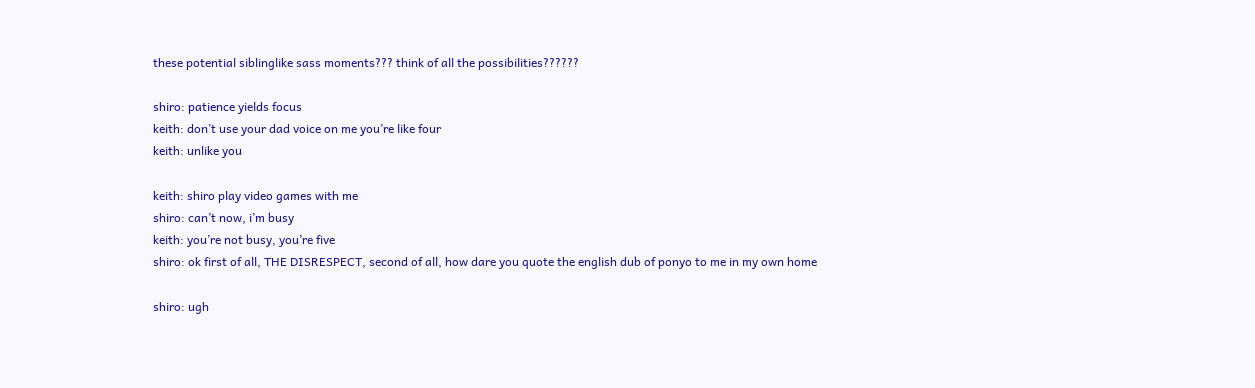these potential siblinglike sass moments??? think of all the possibilities??????

shiro: patience yields focus
keith: don’t use your dad voice on me you’re like four
keith: unlike you

keith: shiro play video games with me
shiro: can’t now, i’m busy
keith: you’re not busy, you’re five
shiro: ok first of all, THE DISRESPECT, second of all, how dare you quote the english dub of ponyo to me in my own home

shiro: ugh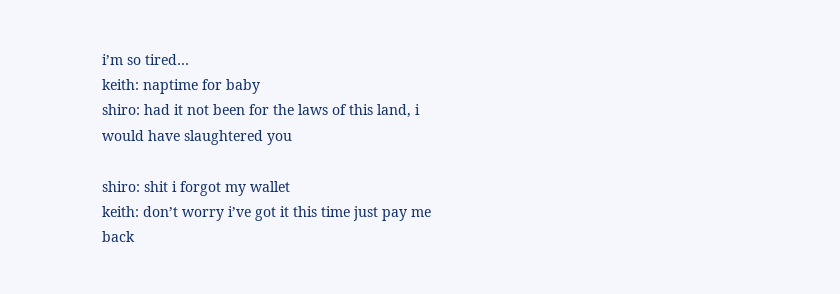i’m so tired…
keith: naptime for baby
shiro: had it not been for the laws of this land, i would have slaughtered you

shiro: shit i forgot my wallet
keith: don’t worry i’ve got it this time just pay me back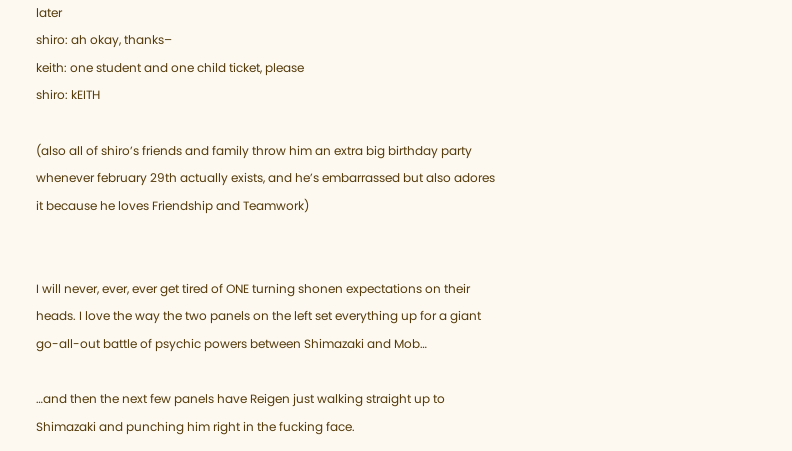later
shiro: ah okay, thanks–
keith: one student and one child ticket, please
shiro: kEITH

(also all of shiro’s friends and family throw him an extra big birthday party whenever february 29th actually exists, and he’s embarrassed but also adores it because he loves Friendship and Teamwork)


I will never, ever, ever get tired of ONE turning shonen expectations on their heads. I love the way the two panels on the left set everything up for a giant go-all-out battle of psychic powers between Shimazaki and Mob…

…and then the next few panels have Reigen just walking straight up to Shimazaki and punching him right in the fucking face.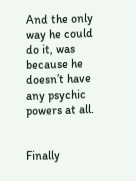And the only way he could do it, was because he doesn’t have any psychic powers at all.


Finally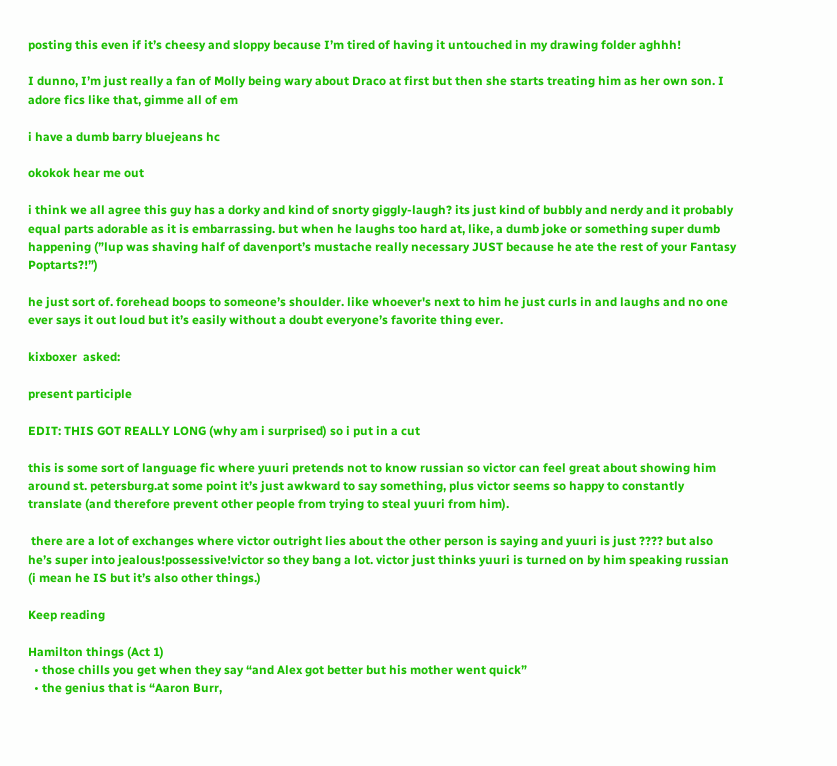posting this even if it’s cheesy and sloppy because I’m tired of having it untouched in my drawing folder aghhh!

I dunno, I’m just really a fan of Molly being wary about Draco at first but then she starts treating him as her own son. I adore fics like that, gimme all of em

i have a dumb barry bluejeans hc

okokok hear me out

i think we all agree this guy has a dorky and kind of snorty giggly-laugh? its just kind of bubbly and nerdy and it probably equal parts adorable as it is embarrassing. but when he laughs too hard at, like, a dumb joke or something super dumb happening (”lup was shaving half of davenport’s mustache really necessary JUST because he ate the rest of your Fantasy Poptarts?!”)

he just sort of. forehead boops to someone’s shoulder. like whoever's next to him he just curls in and laughs and no one ever says it out loud but it’s easily without a doubt everyone’s favorite thing ever.

kixboxer  asked:

present participle

EDIT: THIS GOT REALLY LONG (why am i surprised) so i put in a cut

this is some sort of language fic where yuuri pretends not to know russian so victor can feel great about showing him around st. petersburg.at some point it’s just awkward to say something, plus victor seems so happy to constantly translate (and therefore prevent other people from trying to steal yuuri from him).

 there are a lot of exchanges where victor outright lies about the other person is saying and yuuri is just ???? but also he’s super into jealous!possessive!victor so they bang a lot. victor just thinks yuuri is turned on by him speaking russian (i mean he IS but it’s also other things.)

Keep reading

Hamilton things (Act 1)
  • those chills you get when they say “and Alex got better but his mother went quick”
  • the genius that is “Aaron Burr,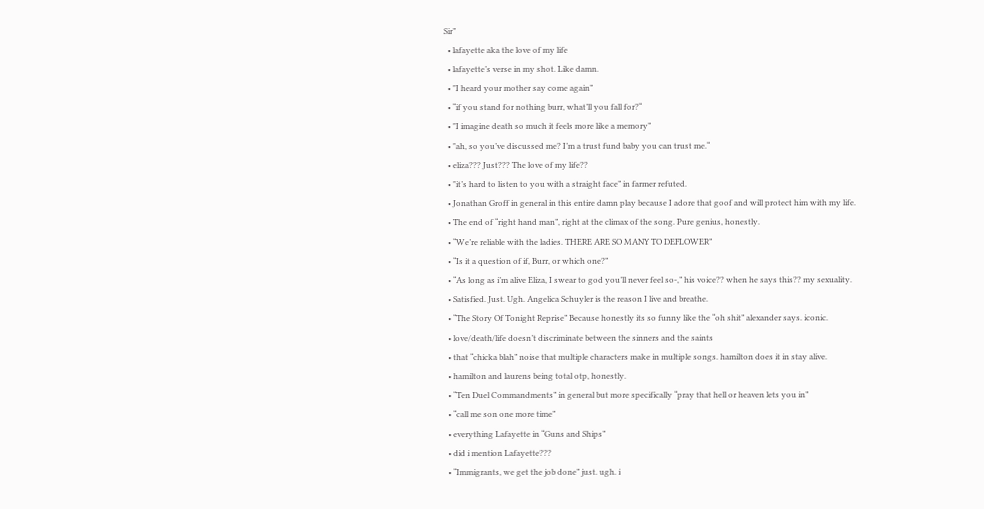Sir”
  • lafayette aka the love of my life
  • lafayette’s verse in my shot. Like damn.
  • "I heard your mother say come again”
  • “if you stand for nothing burr, what’ll you fall for?“
  • "I imagine death so much it feels more like a memory”
  • "ah, so you’ve discussed me? I’m a trust fund baby you can trust me.“
  • eliza??? Just??? The love of my life??
  • "it’s hard to listen to you with a straight face” in farmer refuted.
  • Jonathan Groff in general in this entire damn play because I adore that goof and will protect him with my life.
  • The end of “right hand man”, right at the climax of the song. Pure genius, honestly.
  • “We’re reliable with the ladies. THERE ARE SO MANY TO DEFLOWER”
  • “Is it a question of if, Burr, or which one?”
  • “As long as i’m alive Eliza, I swear to god you’ll never feel so-,” his voice?? when he says this?? my sexuality.
  • Satisfied. Just. Ugh. Angelica Schuyler is the reason I live and breathe.
  • “The Story Of Tonight Reprise” Because honestly its so funny like the “oh shit” alexander says. iconic.
  • love/death/life doesn’t discriminate between the sinners and the saints
  • that “chicka blah” noise that multiple characters make in multiple songs. hamilton does it in stay alive.
  • hamilton and laurens being total otp, honestly.
  • “Ten Duel Commandments” in general but more specifically “pray that hell or heaven lets you in”
  • “call me son one more time”
  • everything Lafayette in “Guns and Ships”
  • did i mention Lafayette???
  • “Immigrants, we get the job done” just. ugh. i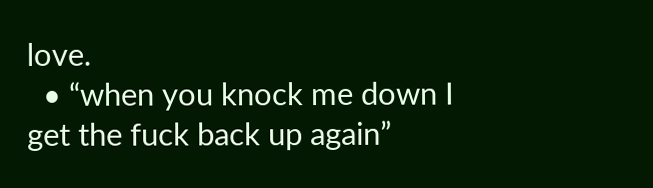love.
  • “when you knock me down I get the fuck back up again”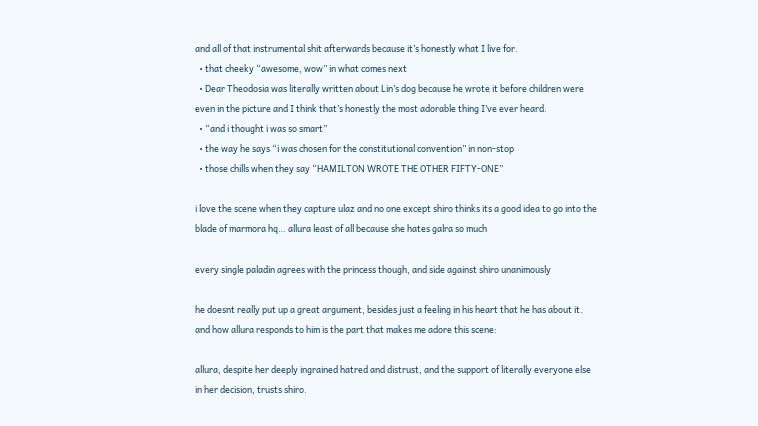and all of that instrumental shit afterwards because it’s honestly what I live for.
  • that cheeky “awesome, wow” in what comes next
  • Dear Theodosia was literally written about Lin’s dog because he wrote it before children were even in the picture and I think that’s honestly the most adorable thing I’ve ever heard.
  • “and i thought i was so smart”
  • the way he says “i was chosen for the constitutional convention” in non-stop
  • those chills when they say “HAMILTON WROTE THE OTHER FIFTY-ONE”

i love the scene when they capture ulaz and no one except shiro thinks its a good idea to go into the blade of marmora hq… allura least of all because she hates galra so much

every single paladin agrees with the princess though, and side against shiro unanimously

he doesnt really put up a great argument, besides just a feeling in his heart that he has about it. and how allura responds to him is the part that makes me adore this scene:

allura, despite her deeply ingrained hatred and distrust, and the support of literally everyone else in her decision, trusts shiro.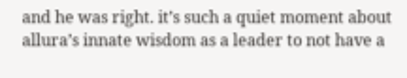and he was right. it’s such a quiet moment about allura’s innate wisdom as a leader to not have a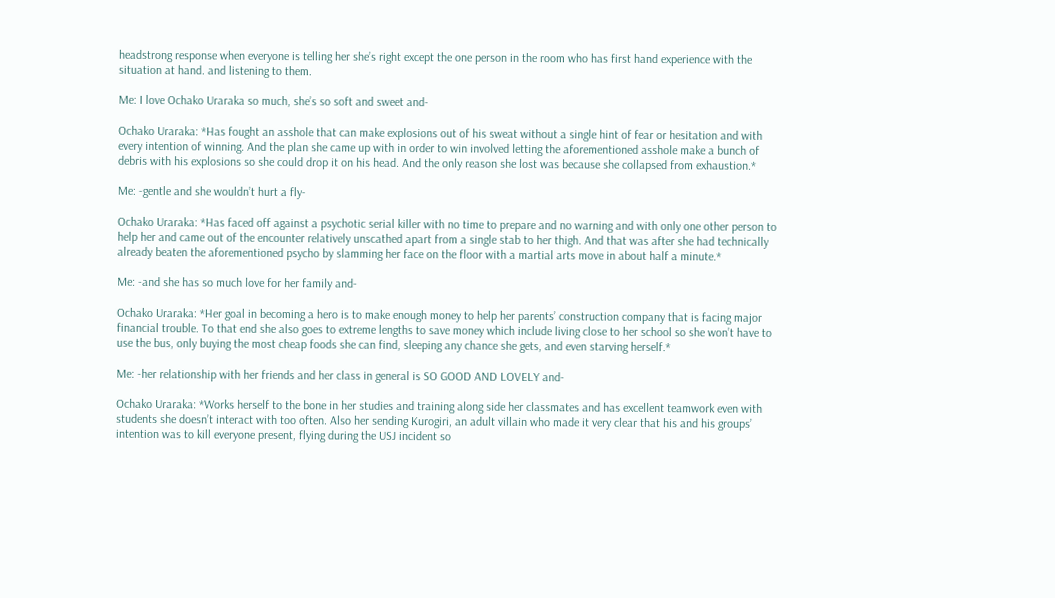headstrong response when everyone is telling her she’s right except the one person in the room who has first hand experience with the situation at hand. and listening to them.

Me: I love Ochako Uraraka so much, she’s so soft and sweet and-

Ochako Uraraka: *Has fought an asshole that can make explosions out of his sweat without a single hint of fear or hesitation and with every intention of winning. And the plan she came up with in order to win involved letting the aforementioned asshole make a bunch of debris with his explosions so she could drop it on his head. And the only reason she lost was because she collapsed from exhaustion.*

Me: -gentle and she wouldn’t hurt a fly-

Ochako Uraraka: *Has faced off against a psychotic serial killer with no time to prepare and no warning and with only one other person to help her and came out of the encounter relatively unscathed apart from a single stab to her thigh. And that was after she had technically already beaten the aforementioned psycho by slamming her face on the floor with a martial arts move in about half a minute.*

Me: -and she has so much love for her family and-

Ochako Uraraka: *Her goal in becoming a hero is to make enough money to help her parents’ construction company that is facing major financial trouble. To that end she also goes to extreme lengths to save money which include living close to her school so she won’t have to use the bus, only buying the most cheap foods she can find, sleeping any chance she gets, and even starving herself.*

Me: -her relationship with her friends and her class in general is SO GOOD AND LOVELY and-

Ochako Uraraka: *Works herself to the bone in her studies and training along side her classmates and has excellent teamwork even with students she doesn’t interact with too often. Also her sending Kurogiri, an adult villain who made it very clear that his and his groups’ intention was to kill everyone present, flying during the USJ incident so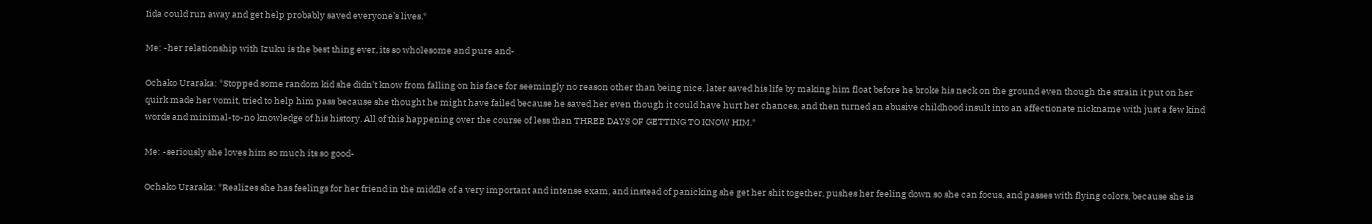Iida could run away and get help probably saved everyone’s lives.*

Me: -her relationship with Izuku is the best thing ever, its so wholesome and pure and-

Ochako Uraraka: *Stopped some random kid she didn’t know from falling on his face for seemingly no reason other than being nice, later saved his life by making him float before he broke his neck on the ground even though the strain it put on her quirk made her vomit, tried to help him pass because she thought he might have failed because he saved her even though it could have hurt her chances, and then turned an abusive childhood insult into an affectionate nickname with just a few kind words and minimal-to-no knowledge of his history. All of this happening over the course of less than THREE DAYS OF GETTING TO KNOW HIM.*

Me: -seriously she loves him so much its so good-

Ochako Uraraka: *Realizes she has feelings for her friend in the middle of a very important and intense exam, and instead of panicking she get her shit together, pushes her feeling down so she can focus, and passes with flying colors, because she is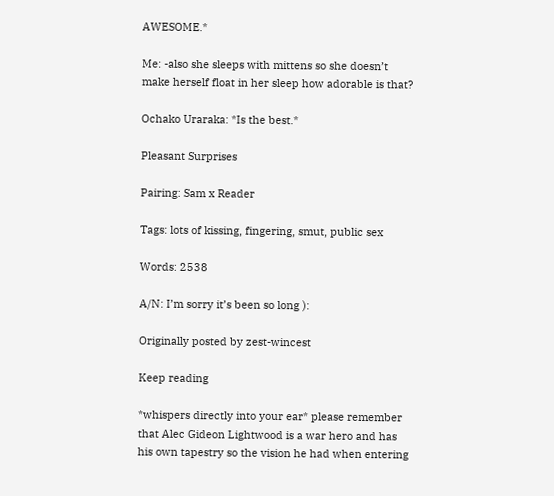AWESOME.*

Me: -also she sleeps with mittens so she doesn’t make herself float in her sleep how adorable is that?

Ochako Uraraka: *Is the best.*

Pleasant Surprises

Pairing: Sam x Reader

Tags: lots of kissing, fingering, smut, public sex

Words: 2538

A/N: I’m sorry it’s been so long ):

Originally posted by zest-wincest

Keep reading

*whispers directly into your ear* please remember that Alec Gideon Lightwood is a war hero and has his own tapestry so the vision he had when entering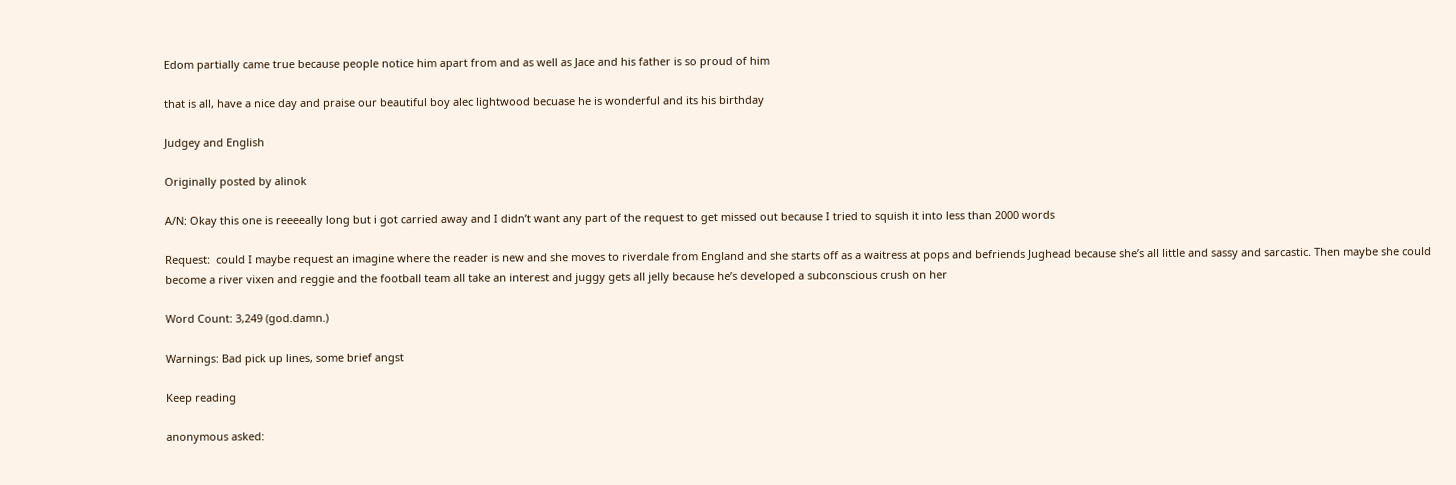Edom partially came true because people notice him apart from and as well as Jace and his father is so proud of him

that is all, have a nice day and praise our beautiful boy alec lightwood becuase he is wonderful and its his birthday

Judgey and English

Originally posted by alinok

A/N: Okay this one is reeeeally long but i got carried away and I didn’t want any part of the request to get missed out because I tried to squish it into less than 2000 words

Request:  could I maybe request an imagine where the reader is new and she moves to riverdale from England and she starts off as a waitress at pops and befriends Jughead because she’s all little and sassy and sarcastic. Then maybe she could become a river vixen and reggie and the football team all take an interest and juggy gets all jelly because he’s developed a subconscious crush on her

Word Count: 3,249 (god.damn.)

Warnings: Bad pick up lines, some brief angst

Keep reading

anonymous asked: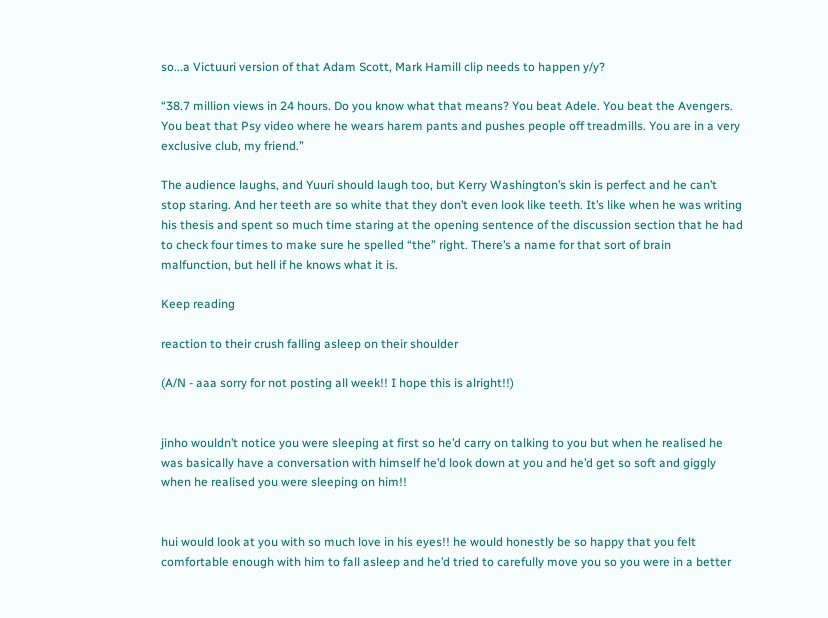so...a Victuuri version of that Adam Scott, Mark Hamill clip needs to happen y/y?

“38.7 million views in 24 hours. Do you know what that means? You beat Adele. You beat the Avengers. You beat that Psy video where he wears harem pants and pushes people off treadmills. You are in a very exclusive club, my friend.”

The audience laughs, and Yuuri should laugh too, but Kerry Washington’s skin is perfect and he can’t stop staring. And her teeth are so white that they don’t even look like teeth. It’s like when he was writing his thesis and spent so much time staring at the opening sentence of the discussion section that he had to check four times to make sure he spelled “the” right. There’s a name for that sort of brain malfunction, but hell if he knows what it is.

Keep reading

reaction to their crush falling asleep on their shoulder

(A/N - aaa sorry for not posting all week!! I hope this is alright!!)


jinho wouldn’t notice you were sleeping at first so he’d carry on talking to you but when he realised he was basically have a conversation with himself he’d look down at you and he’d get so soft and giggly when he realised you were sleeping on him!!


hui would look at you with so much love in his eyes!! he would honestly be so happy that you felt comfortable enough with him to fall asleep and he’d tried to carefully move you so you were in a better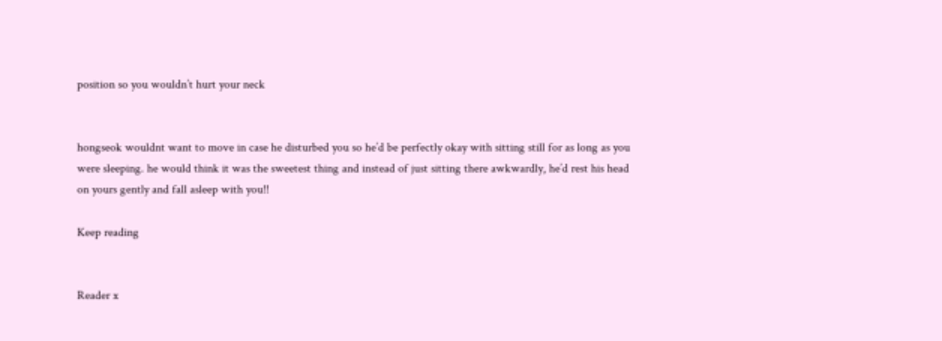position so you wouldn’t hurt your neck


hongseok wouldnt want to move in case he disturbed you so he’d be perfectly okay with sitting still for as long as you were sleeping. he would think it was the sweetest thing and instead of just sitting there awkwardly, he’d rest his head on yours gently and fall asleep with you!!

Keep reading


Reader x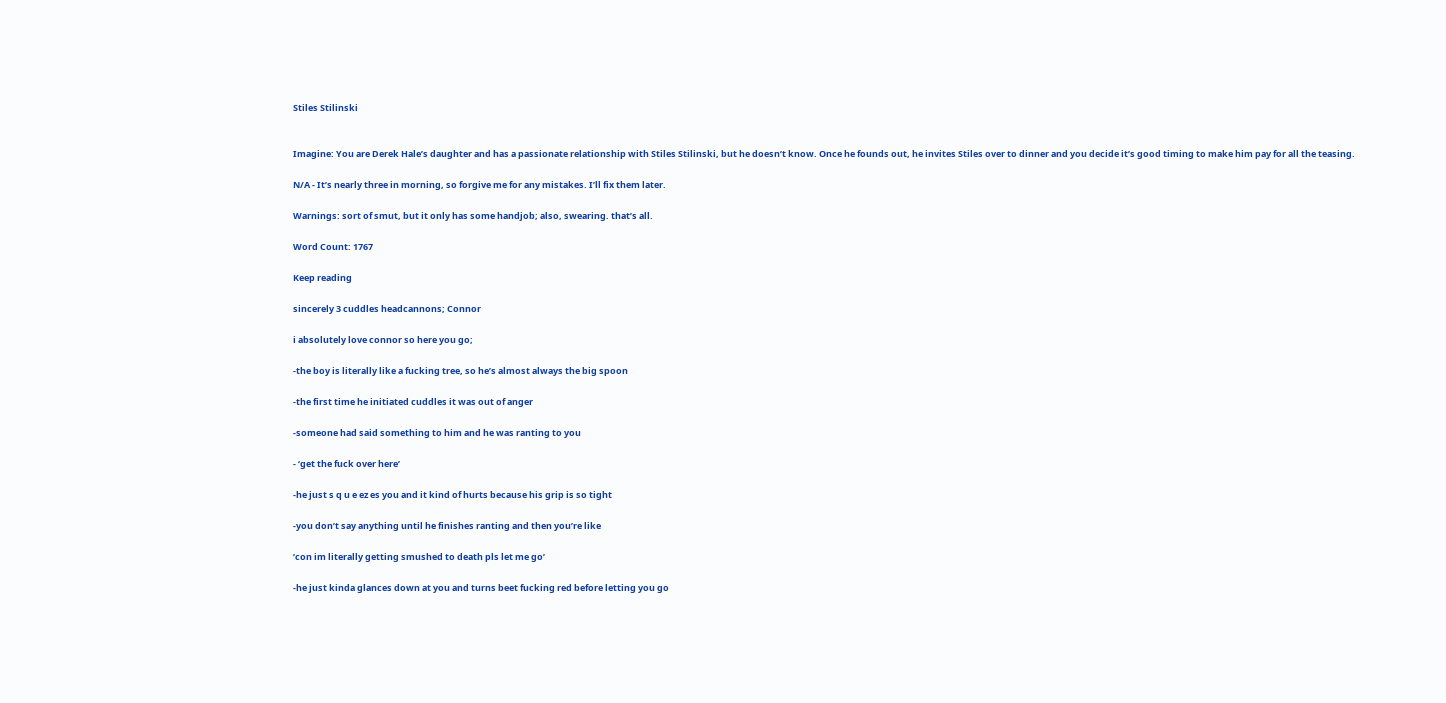Stiles Stilinski


Imagine: You are Derek Hale’s daughter and has a passionate relationship with Stiles Stilinski, but he doesn’t know. Once he founds out, he invites Stiles over to dinner and you decide it’s good timing to make him pay for all the teasing.

N/A - It’s nearly three in morning, so forgive me for any mistakes. I’ll fix them later.

Warnings: sort of smut, but it only has some handjob; also, swearing. that’s all.

Word Count: 1767

Keep reading

sincerely 3 cuddles headcannons; Connor

i absolutely love connor so here you go;

-the boy is literally like a fucking tree, so he’s almost always the big spoon

-the first time he initiated cuddles it was out of anger

-someone had said something to him and he was ranting to you

- ‘get the fuck over here’

-he just s q u e ez es you and it kind of hurts because his grip is so tight

-you don’t say anything until he finishes ranting and then you’re like

’con im literally getting smushed to death pls let me go’

-he just kinda glances down at you and turns beet fucking red before letting you go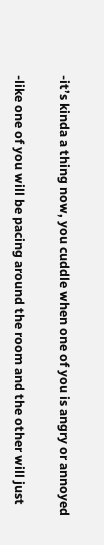-it’s kinda a thing now, you cuddle when one of you is angry or annoyed

-like one of you will be pacing around the room and the other will just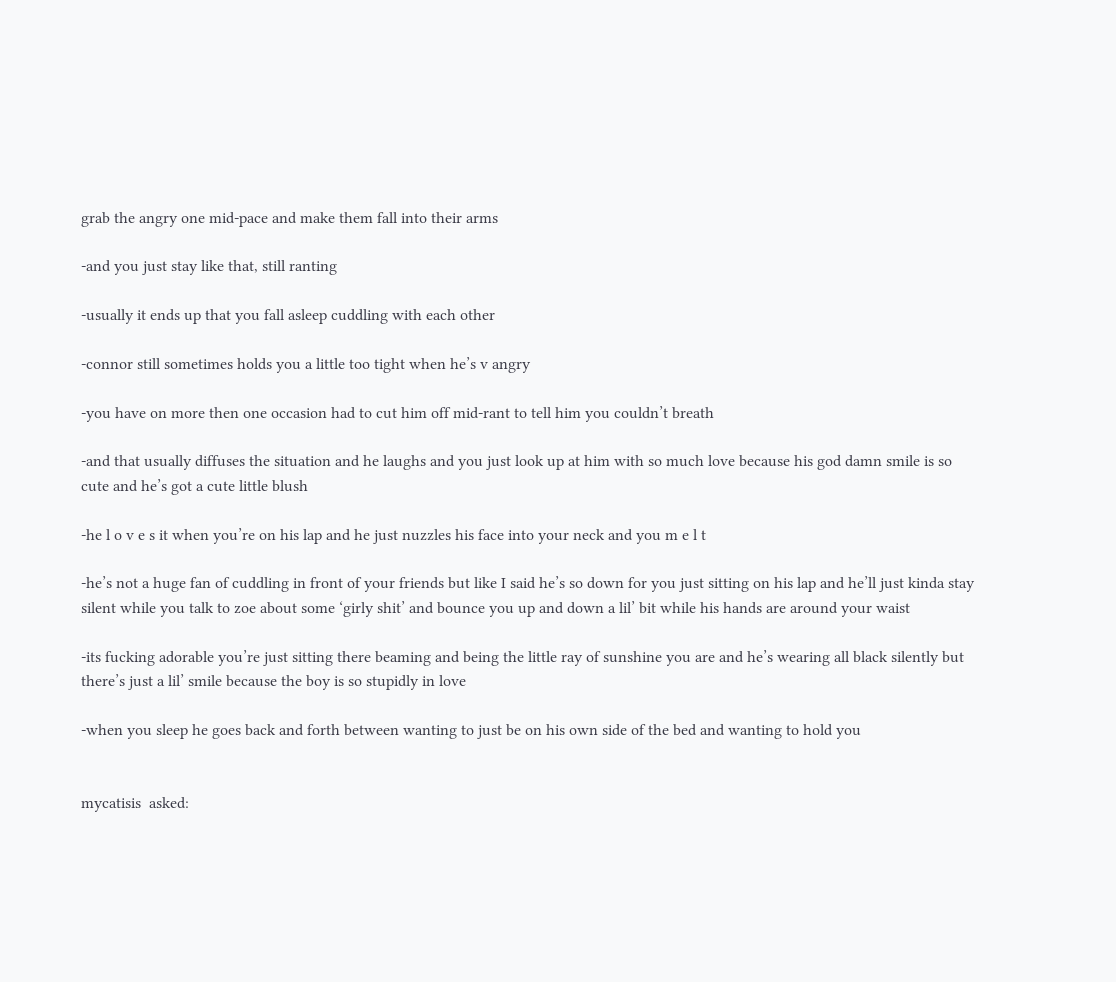grab the angry one mid-pace and make them fall into their arms

-and you just stay like that, still ranting

-usually it ends up that you fall asleep cuddling with each other

-connor still sometimes holds you a little too tight when he’s v angry

-you have on more then one occasion had to cut him off mid-rant to tell him you couldn’t breath

-and that usually diffuses the situation and he laughs and you just look up at him with so much love because his god damn smile is so cute and he’s got a cute little blush

-he l o v e s it when you’re on his lap and he just nuzzles his face into your neck and you m e l t

-he’s not a huge fan of cuddling in front of your friends but like I said he’s so down for you just sitting on his lap and he’ll just kinda stay silent while you talk to zoe about some ‘girly shit’ and bounce you up and down a lil’ bit while his hands are around your waist

-its fucking adorable you’re just sitting there beaming and being the little ray of sunshine you are and he’s wearing all black silently but there’s just a lil’ smile because the boy is so stupidly in love

-when you sleep he goes back and forth between wanting to just be on his own side of the bed and wanting to hold you


mycatisis  asked: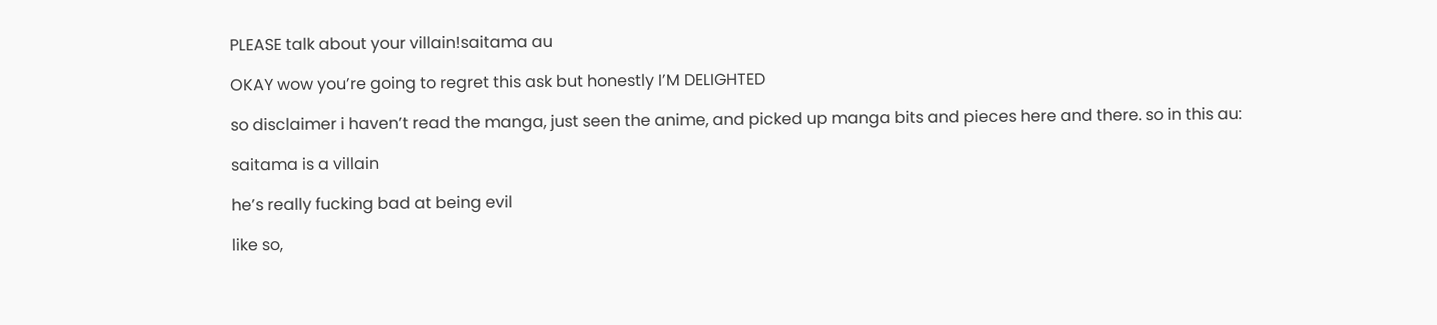PLEASE talk about your villain!saitama au

OKAY wow you’re going to regret this ask but honestly I’M DELIGHTED

so disclaimer i haven’t read the manga, just seen the anime, and picked up manga bits and pieces here and there. so in this au:

saitama is a villain

he’s really fucking bad at being evil

like so,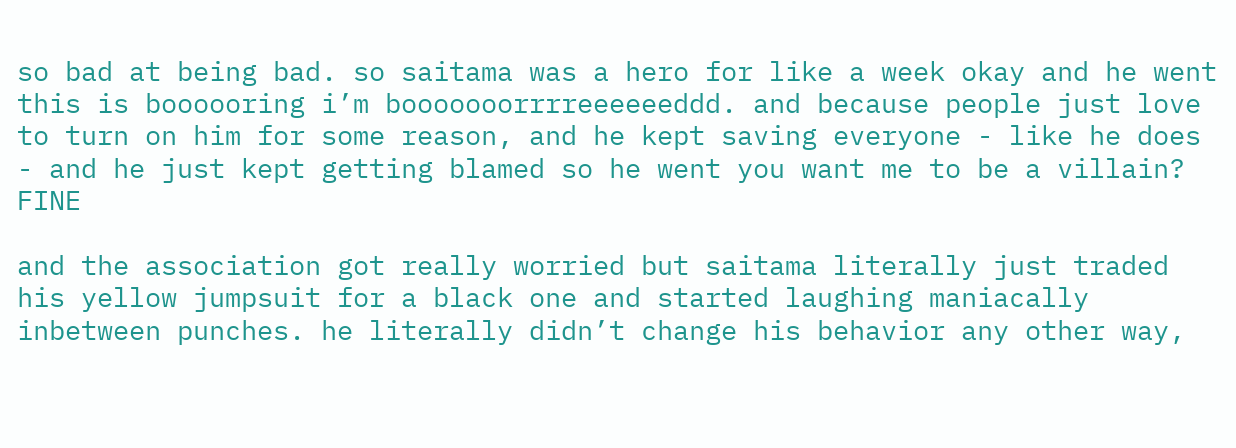so bad at being bad. so saitama was a hero for like a week okay and he went this is boooooring i’m booooooorrrreeeeeeddd. and because people just love to turn on him for some reason, and he kept saving everyone - like he does - and he just kept getting blamed so he went you want me to be a villain? FINE

and the association got really worried but saitama literally just traded his yellow jumpsuit for a black one and started laughing maniacally inbetween punches. he literally didn’t change his behavior any other way,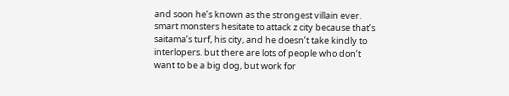and soon he’s known as the strongest villain ever. smart monsters hesitate to attack z city because that’s saitama’s turf, his city, and he doesn’t take kindly to interlopers. but there are lots of people who don’t want to be a big dog, but work for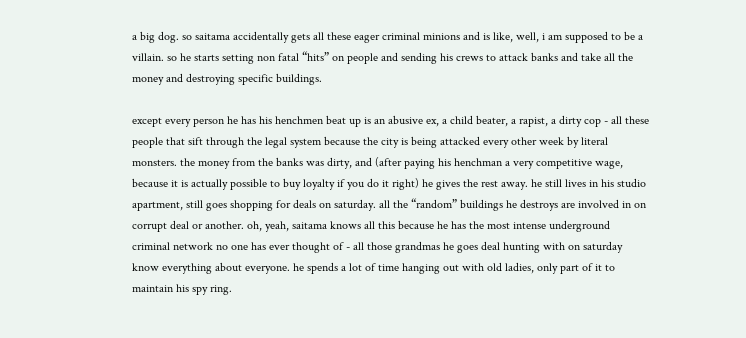a big dog. so saitama accidentally gets all these eager criminal minions and is like, well, i am supposed to be a villain. so he starts setting non fatal “hits” on people and sending his crews to attack banks and take all the money and destroying specific buildings.

except every person he has his henchmen beat up is an abusive ex, a child beater, a rapist, a dirty cop - all these people that sift through the legal system because the city is being attacked every other week by literal monsters. the money from the banks was dirty, and (after paying his henchman a very competitive wage, because it is actually possible to buy loyalty if you do it right) he gives the rest away. he still lives in his studio apartment, still goes shopping for deals on saturday. all the “random” buildings he destroys are involved in on corrupt deal or another. oh, yeah, saitama knows all this because he has the most intense underground criminal network no one has ever thought of - all those grandmas he goes deal hunting with on saturday know everything about everyone. he spends a lot of time hanging out with old ladies, only part of it to maintain his spy ring.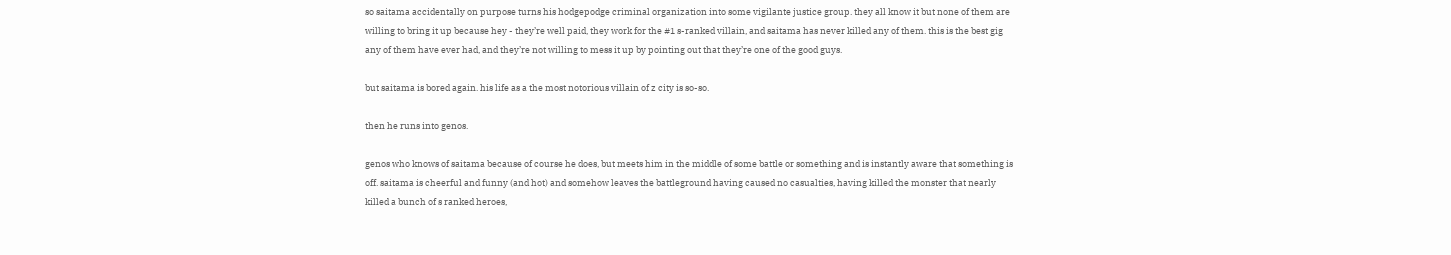so saitama accidentally on purpose turns his hodgepodge criminal organization into some vigilante justice group. they all know it but none of them are willing to bring it up because hey - they’re well paid, they work for the #1 s-ranked villain, and saitama has never killed any of them. this is the best gig any of them have ever had, and they’re not willing to mess it up by pointing out that they’re one of the good guys.

but saitama is bored again. his life as a the most notorious villain of z city is so-so.

then he runs into genos.

genos who knows of saitama because of course he does, but meets him in the middle of some battle or something and is instantly aware that something is off. saitama is cheerful and funny (and hot) and somehow leaves the battleground having caused no casualties, having killed the monster that nearly killed a bunch of s ranked heroes,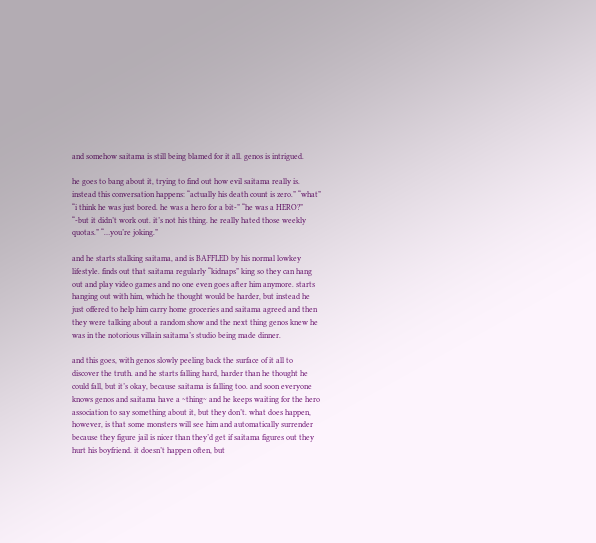and somehow saitama is still being blamed for it all. genos is intrigued.

he goes to bang about it, trying to find out how evil saitama really is. instead this conversation happens: “actually his death count is zero.” “what” “i think he was just bored. he was a hero for a bit-” “he was a HERO?” “-but it didn’t work out. it’s not his thing. he really hated those weekly quotas.” “…you’re joking.”

and he starts stalking saitama, and is BAFFLED by his normal lowkey lifestyle. finds out that saitama regularly “kidnaps” king so they can hang out and play video games and no one even goes after him anymore. starts hanging out with him, which he thought would be harder, but instead he just offered to help him carry home groceries and saitama agreed and then they were talking about a random show and the next thing genos knew he was in the notorious villain saitama’s studio being made dinner.

and this goes, with genos slowly peeling back the surface of it all to discover the truth. and he starts falling hard, harder than he thought he could fall, but it’s okay, because saitama is falling too. and soon everyone knows genos and saitama have a ~thing~ and he keeps waiting for the hero association to say something about it, but they don’t. what does happen, however, is that some monsters will see him and automatically surrender because they figure jail is nicer than they’d get if saitama figures out they hurt his boyfriend. it doesn’t happen often, but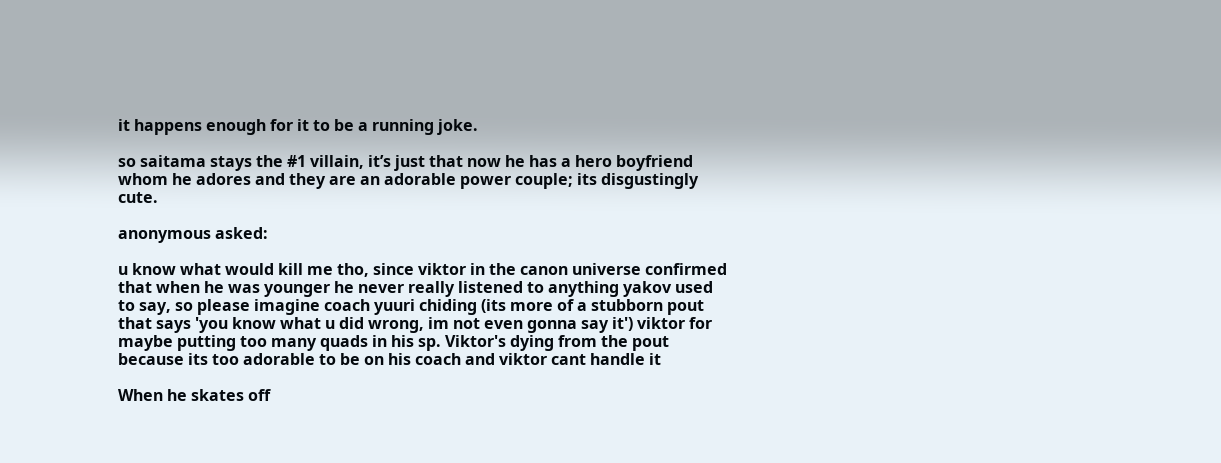it happens enough for it to be a running joke.

so saitama stays the #1 villain, it’s just that now he has a hero boyfriend whom he adores and they are an adorable power couple; its disgustingly cute.

anonymous asked:

u know what would kill me tho, since viktor in the canon universe confirmed that when he was younger he never really listened to anything yakov used to say, so please imagine coach yuuri chiding (its more of a stubborn pout that says 'you know what u did wrong, im not even gonna say it') viktor for maybe putting too many quads in his sp. Viktor's dying from the pout because its too adorable to be on his coach and viktor cant handle it

When he skates off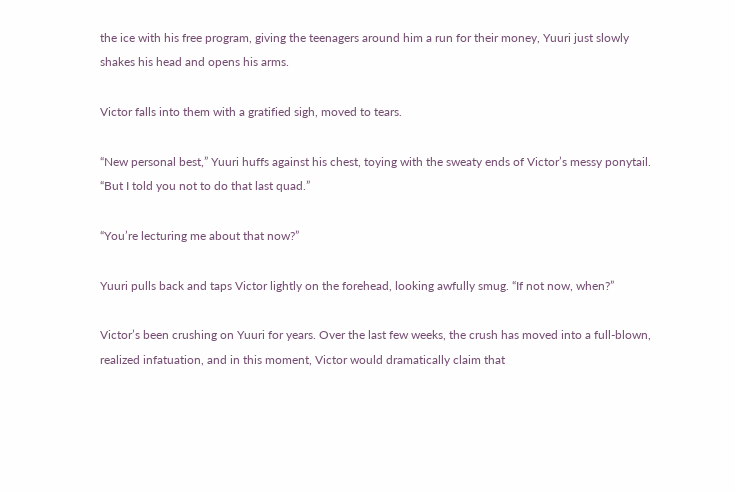the ice with his free program, giving the teenagers around him a run for their money, Yuuri just slowly shakes his head and opens his arms.

Victor falls into them with a gratified sigh, moved to tears.

“New personal best,” Yuuri huffs against his chest, toying with the sweaty ends of Victor’s messy ponytail. “But I told you not to do that last quad.”

“You’re lecturing me about that now?”

Yuuri pulls back and taps Victor lightly on the forehead, looking awfully smug. “If not now, when?”

Victor’s been crushing on Yuuri for years. Over the last few weeks, the crush has moved into a full-blown, realized infatuation, and in this moment, Victor would dramatically claim that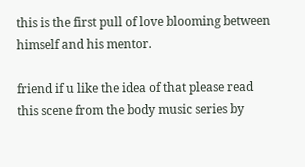this is the first pull of love blooming between himself and his mentor.

friend if u like the idea of that please read this scene from the body music series by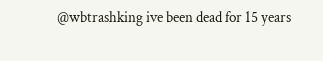@wbtrashking ive been dead for 15 years